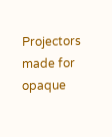Projectors made for opaque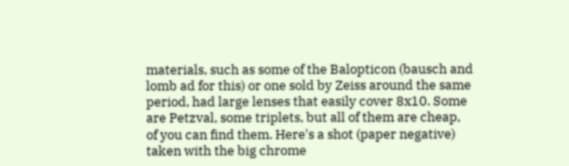materials, such as some of the Balopticon (bausch and lomb ad for this) or one sold by Zeiss around the same period, had large lenses that easily cover 8x10. Some are Petzval, some triplets, but all of them are cheap, of you can find them. Here's a shot (paper negative) taken with the big chrome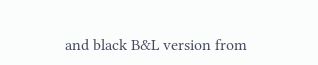and black B&L version from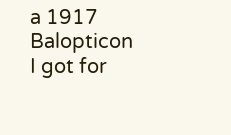a 1917 Balopticon I got for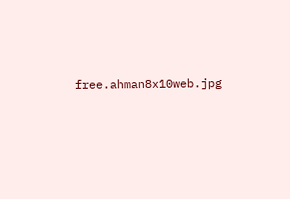free.ahman8x10web.jpg